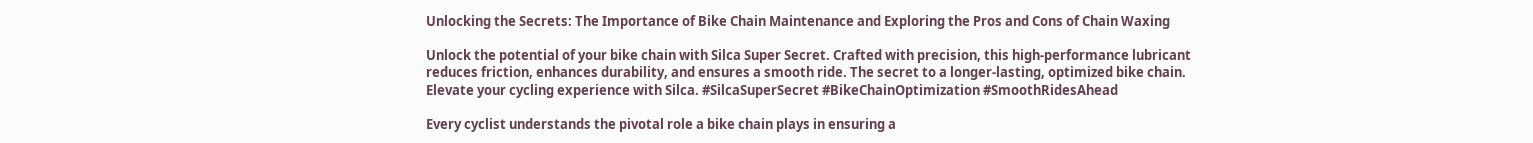Unlocking the Secrets: The Importance of Bike Chain Maintenance and Exploring the Pros and Cons of Chain Waxing

Unlock the potential of your bike chain with Silca Super Secret. Crafted with precision, this high-performance lubricant reduces friction, enhances durability, and ensures a smooth ride. The secret to a longer-lasting, optimized bike chain. Elevate your cycling experience with Silca. #SilcaSuperSecret #BikeChainOptimization #SmoothRidesAhead

Every cyclist understands the pivotal role a bike chain plays in ensuring a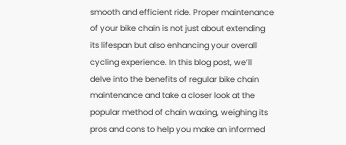smooth and efficient ride. Proper maintenance of your bike chain is not just about extending its lifespan but also enhancing your overall cycling experience. In this blog post, we’ll delve into the benefits of regular bike chain maintenance and take a closer look at the popular method of chain waxing, weighing its pros and cons to help you make an informed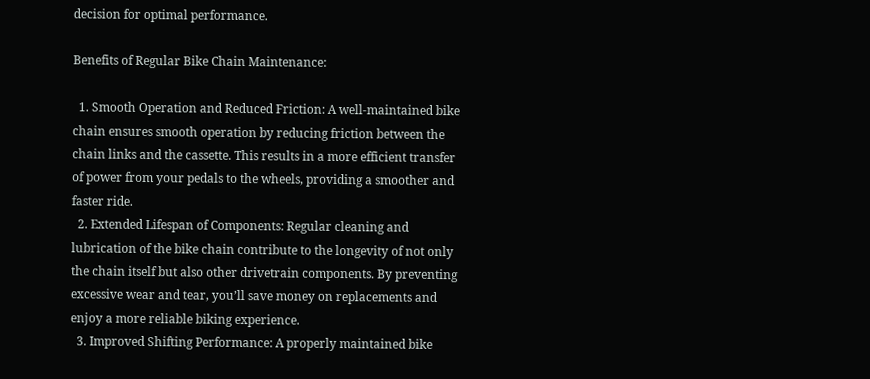decision for optimal performance.

Benefits of Regular Bike Chain Maintenance:

  1. Smooth Operation and Reduced Friction: A well-maintained bike chain ensures smooth operation by reducing friction between the chain links and the cassette. This results in a more efficient transfer of power from your pedals to the wheels, providing a smoother and faster ride.
  2. Extended Lifespan of Components: Regular cleaning and lubrication of the bike chain contribute to the longevity of not only the chain itself but also other drivetrain components. By preventing excessive wear and tear, you’ll save money on replacements and enjoy a more reliable biking experience.
  3. Improved Shifting Performance: A properly maintained bike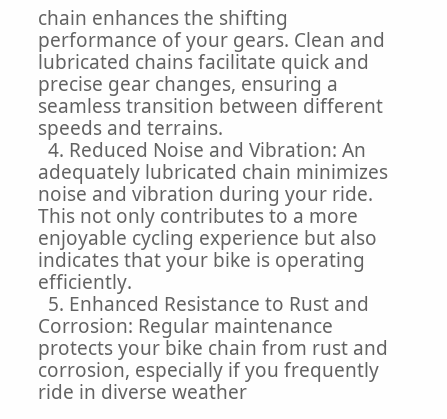chain enhances the shifting performance of your gears. Clean and lubricated chains facilitate quick and precise gear changes, ensuring a seamless transition between different speeds and terrains.
  4. Reduced Noise and Vibration: An adequately lubricated chain minimizes noise and vibration during your ride. This not only contributes to a more enjoyable cycling experience but also indicates that your bike is operating efficiently.
  5. Enhanced Resistance to Rust and Corrosion: Regular maintenance protects your bike chain from rust and corrosion, especially if you frequently ride in diverse weather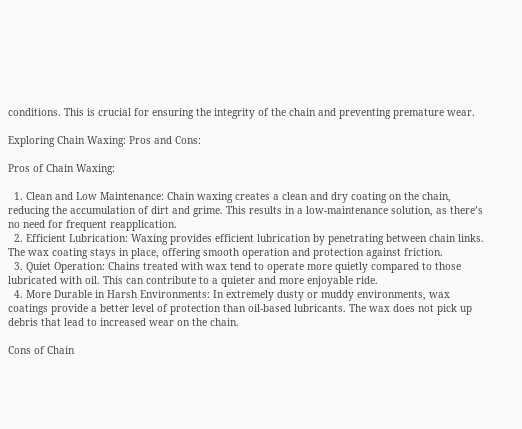conditions. This is crucial for ensuring the integrity of the chain and preventing premature wear.

Exploring Chain Waxing: Pros and Cons:

Pros of Chain Waxing:

  1. Clean and Low Maintenance: Chain waxing creates a clean and dry coating on the chain, reducing the accumulation of dirt and grime. This results in a low-maintenance solution, as there’s no need for frequent reapplication.
  2. Efficient Lubrication: Waxing provides efficient lubrication by penetrating between chain links. The wax coating stays in place, offering smooth operation and protection against friction.
  3. Quiet Operation: Chains treated with wax tend to operate more quietly compared to those lubricated with oil. This can contribute to a quieter and more enjoyable ride.
  4. More Durable in Harsh Environments: In extremely dusty or muddy environments, wax coatings provide a better level of protection than oil-based lubricants. The wax does not pick up debris that lead to increased wear on the chain.

Cons of Chain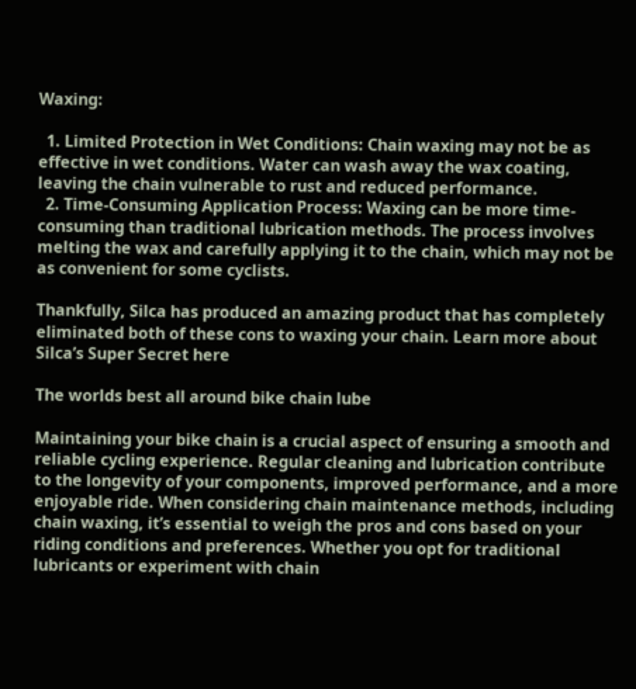Waxing:

  1. Limited Protection in Wet Conditions: Chain waxing may not be as effective in wet conditions. Water can wash away the wax coating, leaving the chain vulnerable to rust and reduced performance.
  2. Time-Consuming Application Process: Waxing can be more time-consuming than traditional lubrication methods. The process involves melting the wax and carefully applying it to the chain, which may not be as convenient for some cyclists.

Thankfully, Silca has produced an amazing product that has completely eliminated both of these cons to waxing your chain. Learn more about Silca’s Super Secret here

The worlds best all around bike chain lube

Maintaining your bike chain is a crucial aspect of ensuring a smooth and reliable cycling experience. Regular cleaning and lubrication contribute to the longevity of your components, improved performance, and a more enjoyable ride. When considering chain maintenance methods, including chain waxing, it’s essential to weigh the pros and cons based on your riding conditions and preferences. Whether you opt for traditional lubricants or experiment with chain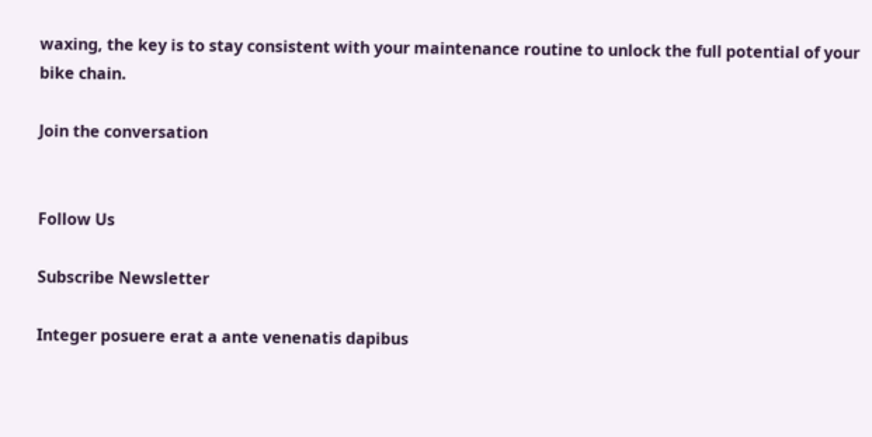waxing, the key is to stay consistent with your maintenance routine to unlock the full potential of your bike chain.

Join the conversation


Follow Us

Subscribe Newsletter

Integer posuere erat a ante venenatis dapibus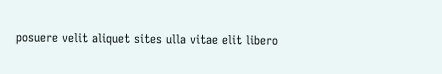posuere velit aliquet sites ulla vitae elit libero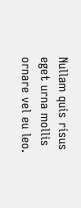Nullam quis risus eget urna mollis ornare vel eu leo.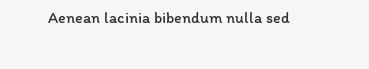Aenean lacinia bibendum nulla sed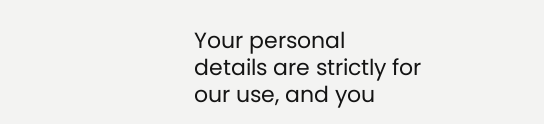Your personal details are strictly for our use, and you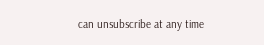can unsubscribe at any time